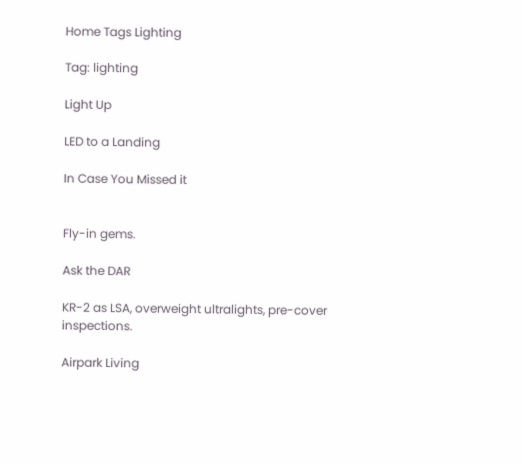Home Tags Lighting

Tag: lighting

Light Up

LED to a Landing

In Case You Missed it


Fly-in gems.

Ask the DAR

KR-2 as LSA, overweight ultralights, pre-cover inspections.

Airpark Living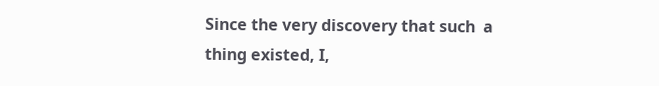Since the very discovery that such  a thing existed, I,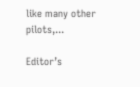like many other pilots,...

Editor’s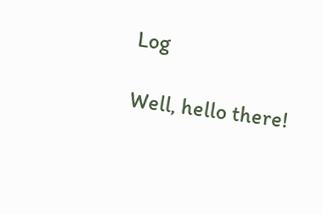Log

Well, hello there!